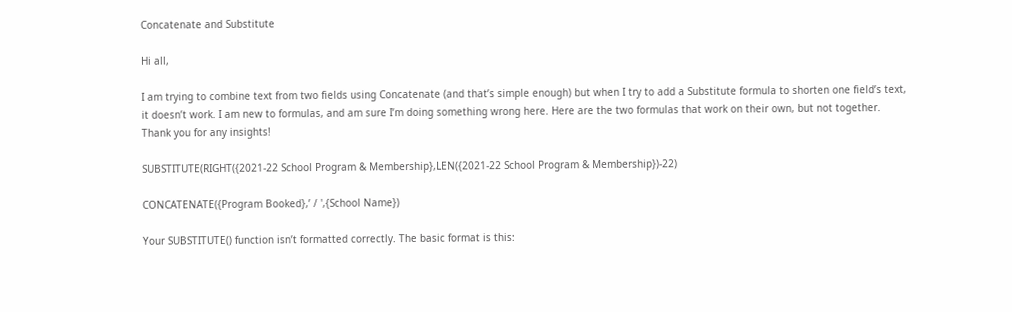Concatenate and Substitute

Hi all,

I am trying to combine text from two fields using Concatenate (and that’s simple enough) but when I try to add a Substitute formula to shorten one field’s text, it doesn’t work. I am new to formulas, and am sure I’m doing something wrong here. Here are the two formulas that work on their own, but not together. Thank you for any insights!

SUBSTITUTE(RIGHT({2021-22 School Program & Membership},LEN({2021-22 School Program & Membership})-22)

CONCATENATE({Program Booked},’ / ',{School Name})

Your SUBSTITUTE() function isn’t formatted correctly. The basic format is this: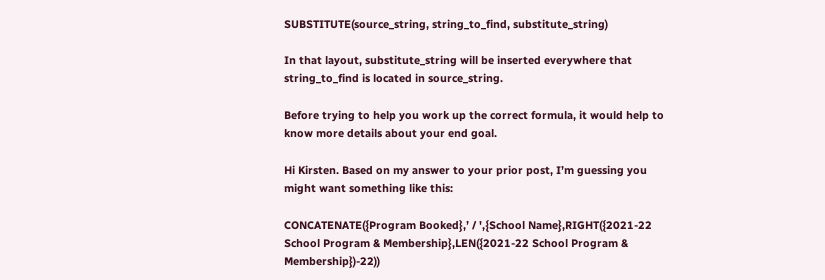SUBSTITUTE(source_string, string_to_find, substitute_string)

In that layout, substitute_string will be inserted everywhere that string_to_find is located in source_string.

Before trying to help you work up the correct formula, it would help to know more details about your end goal.

Hi Kirsten. Based on my answer to your prior post, I’m guessing you might want something like this:

CONCATENATE({Program Booked},’ / ',{School Name},RIGHT({2021-22 School Program & Membership},LEN({2021-22 School Program & Membership})-22))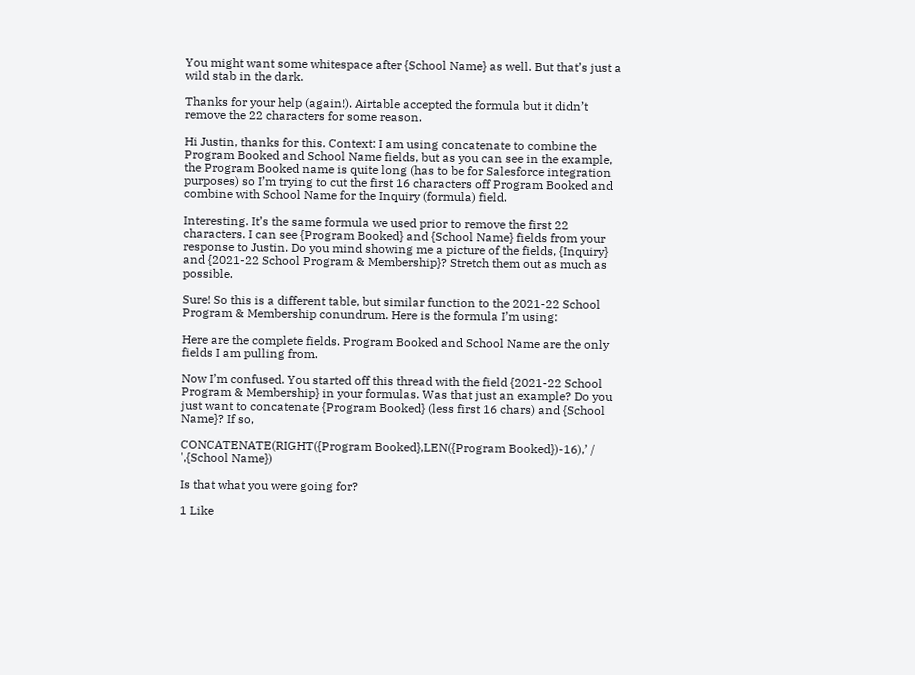You might want some whitespace after {School Name} as well. But that’s just a wild stab in the dark.

Thanks for your help (again!). Airtable accepted the formula but it didn’t remove the 22 characters for some reason.

Hi Justin, thanks for this. Context: I am using concatenate to combine the Program Booked and School Name fields, but as you can see in the example, the Program Booked name is quite long (has to be for Salesforce integration purposes) so I’m trying to cut the first 16 characters off Program Booked and combine with School Name for the Inquiry (formula) field.

Interesting. It’s the same formula we used prior to remove the first 22 characters. I can see {Program Booked} and {School Name} fields from your response to Justin. Do you mind showing me a picture of the fields, {Inquiry} and {2021-22 School Program & Membership}? Stretch them out as much as possible.

Sure! So this is a different table, but similar function to the 2021-22 School Program & Membership conundrum. Here is the formula I’m using:

Here are the complete fields. Program Booked and School Name are the only fields I am pulling from.

Now I’m confused. You started off this thread with the field {2021-22 School Program & Membership} in your formulas. Was that just an example? Do you just want to concatenate {Program Booked} (less first 16 chars) and {School Name}? If so,

CONCATENATE(RIGHT({Program Booked},LEN({Program Booked})-16),’ / ',{School Name})

Is that what you were going for?

1 Like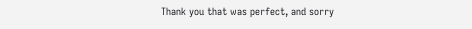Thank you that was perfect, and sorry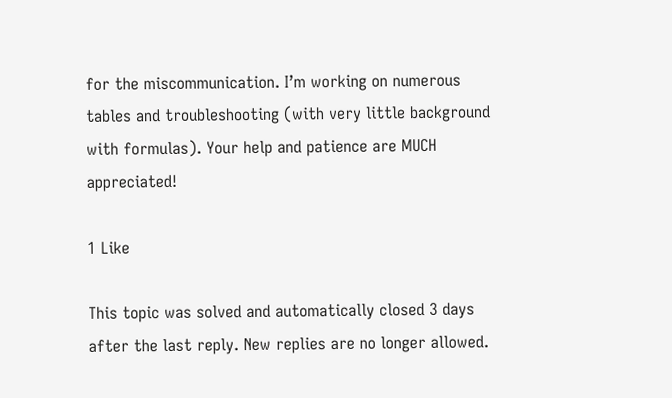for the miscommunication. I’m working on numerous tables and troubleshooting (with very little background with formulas). Your help and patience are MUCH appreciated!

1 Like

This topic was solved and automatically closed 3 days after the last reply. New replies are no longer allowed.